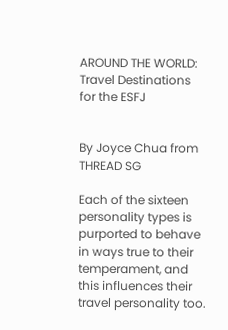AROUND THE WORLD: Travel Destinations for the ESFJ


By Joyce Chua from THREAD SG

Each of the sixteen personality types is purported to behave in ways true to their temperament, and this influences their travel personality too.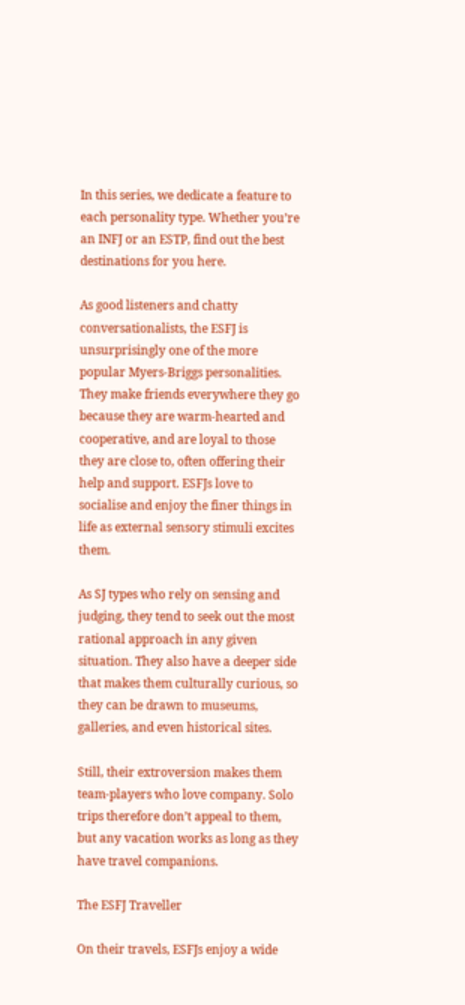In this series, we dedicate a feature to each personality type. Whether you’re an INFJ or an ESTP, find out the best destinations for you here.

As good listeners and chatty conversationalists, the ESFJ is unsurprisingly one of the more popular Myers-Briggs personalities. They make friends everywhere they go because they are warm-hearted and cooperative, and are loyal to those they are close to, often offering their help and support. ESFJs love to socialise and enjoy the finer things in life as external sensory stimuli excites them.

As SJ types who rely on sensing and judging, they tend to seek out the most rational approach in any given situation. They also have a deeper side that makes them culturally curious, so they can be drawn to museums, galleries, and even historical sites.

Still, their extroversion makes them team-players who love company. Solo trips therefore don’t appeal to them, but any vacation works as long as they have travel companions.

The ESFJ Traveller

On their travels, ESFJs enjoy a wide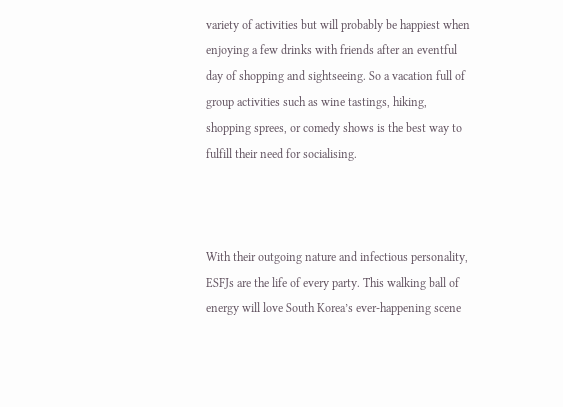variety of activities but will probably be happiest when enjoying a few drinks with friends after an eventful day of shopping and sightseeing. So a vacation full of group activities such as wine tastings, hiking, shopping sprees, or comedy shows is the best way to fulfill their need for socialising.



With their outgoing nature and infectious personality, ESFJs are the life of every party. This walking ball of energy will love South Korea’s ever-happening scene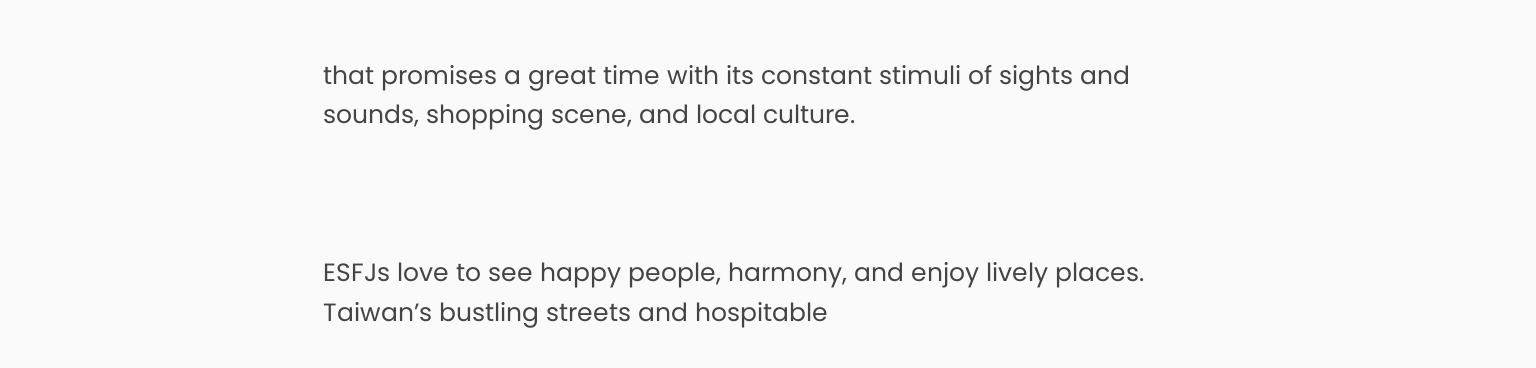that promises a great time with its constant stimuli of sights and sounds, shopping scene, and local culture.



ESFJs love to see happy people, harmony, and enjoy lively places. Taiwan’s bustling streets and hospitable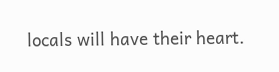locals will have their heart.